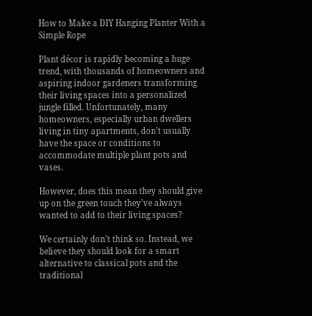How to Make a DIY Hanging Planter With a Simple Rope

Plant décor is rapidly becoming a huge trend, with thousands of homeowners and aspiring indoor gardeners transforming their living spaces into a personalized jungle filled. Unfortunately, many homeowners, especially urban dwellers living in tiny apartments, don’t usually have the space or conditions to accommodate multiple plant pots and vases.

However, does this mean they should give up on the green touch they’ve always wanted to add to their living spaces?

We certainly don’t think so. Instead, we believe they should look for a smart alternative to classical pots and the traditional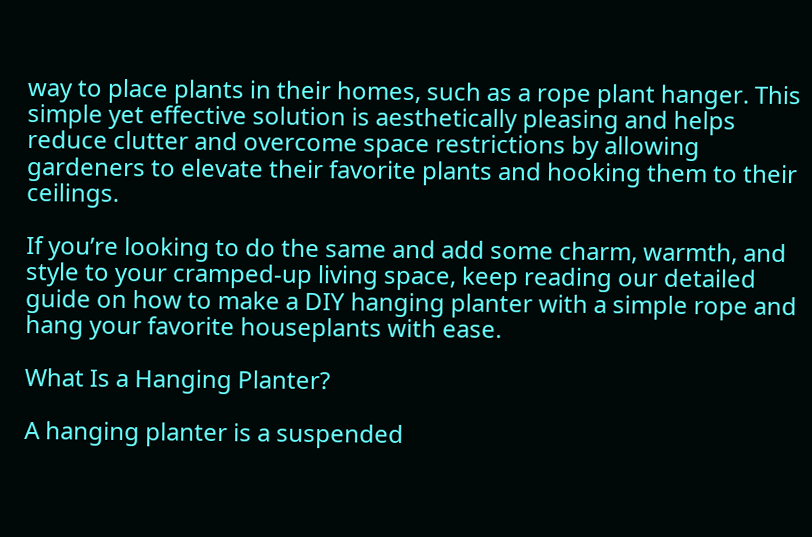way to place plants in their homes, such as a rope plant hanger. This simple yet effective solution is aesthetically pleasing and helps reduce clutter and overcome space restrictions by allowing gardeners to elevate their favorite plants and hooking them to their ceilings.

If you’re looking to do the same and add some charm, warmth, and style to your cramped-up living space, keep reading our detailed guide on how to make a DIY hanging planter with a simple rope and hang your favorite houseplants with ease.

What Is a Hanging Planter?

A hanging planter is a suspended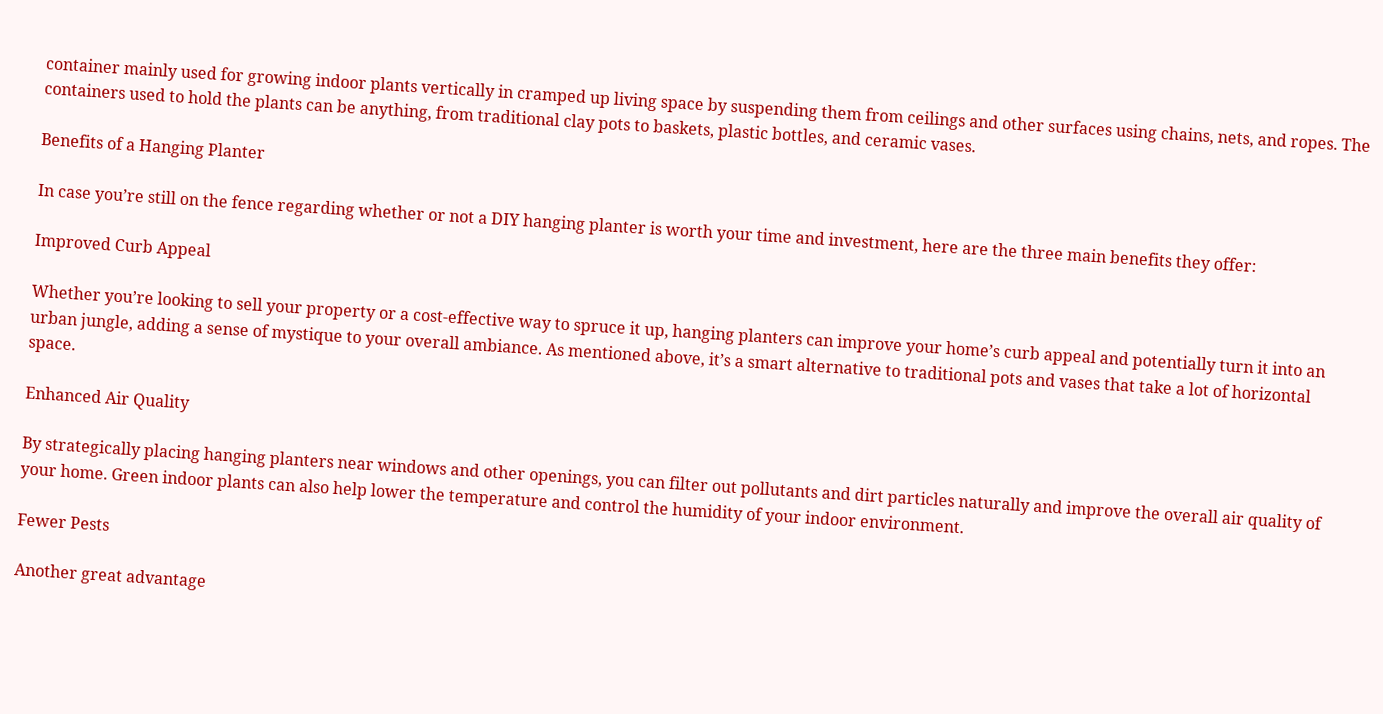container mainly used for growing indoor plants vertically in cramped up living space by suspending them from ceilings and other surfaces using chains, nets, and ropes. The containers used to hold the plants can be anything, from traditional clay pots to baskets, plastic bottles, and ceramic vases.

Benefits of a Hanging Planter

In case you’re still on the fence regarding whether or not a DIY hanging planter is worth your time and investment, here are the three main benefits they offer:

Improved Curb Appeal

Whether you’re looking to sell your property or a cost-effective way to spruce it up, hanging planters can improve your home’s curb appeal and potentially turn it into an urban jungle, adding a sense of mystique to your overall ambiance. As mentioned above, it’s a smart alternative to traditional pots and vases that take a lot of horizontal space.

Enhanced Air Quality

By strategically placing hanging planters near windows and other openings, you can filter out pollutants and dirt particles naturally and improve the overall air quality of your home. Green indoor plants can also help lower the temperature and control the humidity of your indoor environment.

Fewer Pests

Another great advantage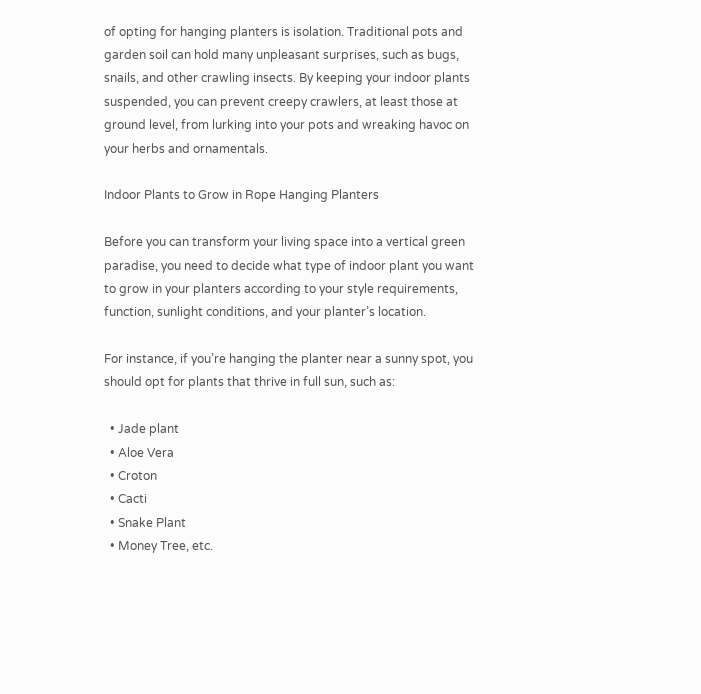of opting for hanging planters is isolation. Traditional pots and garden soil can hold many unpleasant surprises, such as bugs, snails, and other crawling insects. By keeping your indoor plants suspended, you can prevent creepy crawlers, at least those at ground level, from lurking into your pots and wreaking havoc on your herbs and ornamentals.

Indoor Plants to Grow in Rope Hanging Planters

Before you can transform your living space into a vertical green paradise, you need to decide what type of indoor plant you want to grow in your planters according to your style requirements, function, sunlight conditions, and your planter’s location.

For instance, if you’re hanging the planter near a sunny spot, you should opt for plants that thrive in full sun, such as:

  • Jade plant
  • Aloe Vera
  • Croton
  • Cacti
  • Snake Plant
  • Money Tree, etc.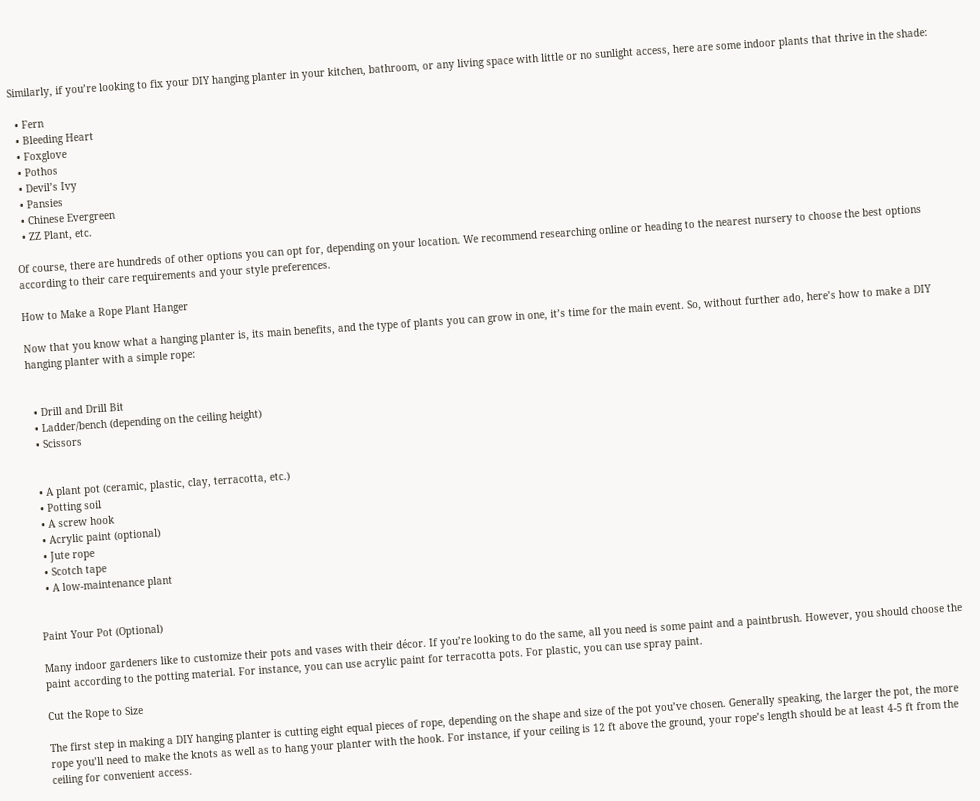Similarly, if you’re looking to fix your DIY hanging planter in your kitchen, bathroom, or any living space with little or no sunlight access, here are some indoor plants that thrive in the shade:

  • Fern
  • Bleeding Heart
  • Foxglove
  • Pothos
  • Devil’s Ivy
  • Pansies
  • Chinese Evergreen
  • ZZ Plant, etc.

Of course, there are hundreds of other options you can opt for, depending on your location. We recommend researching online or heading to the nearest nursery to choose the best options according to their care requirements and your style preferences.

How to Make a Rope Plant Hanger

Now that you know what a hanging planter is, its main benefits, and the type of plants you can grow in one, it’s time for the main event. So, without further ado, here’s how to make a DIY hanging planter with a simple rope:


  • Drill and Drill Bit
  • Ladder/bench (depending on the ceiling height)
  • Scissors


  • A plant pot (ceramic, plastic, clay, terracotta, etc.)
  • Potting soil
  • A screw hook
  • Acrylic paint (optional)
  • Jute rope
  • Scotch tape
  • A low-maintenance plant


Paint Your Pot (Optional)

Many indoor gardeners like to customize their pots and vases with their décor. If you’re looking to do the same, all you need is some paint and a paintbrush. However, you should choose the paint according to the potting material. For instance, you can use acrylic paint for terracotta pots. For plastic, you can use spray paint.

Cut the Rope to Size

The first step in making a DIY hanging planter is cutting eight equal pieces of rope, depending on the shape and size of the pot you’ve chosen. Generally speaking, the larger the pot, the more rope you’ll need to make the knots as well as to hang your planter with the hook. For instance, if your ceiling is 12 ft above the ground, your rope’s length should be at least 4-5 ft from the ceiling for convenient access.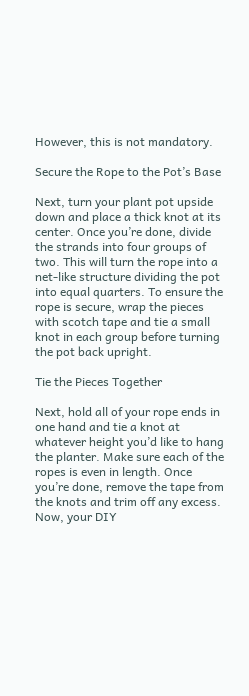However, this is not mandatory.

Secure the Rope to the Pot’s Base

Next, turn your plant pot upside down and place a thick knot at its center. Once you’re done, divide the strands into four groups of two. This will turn the rope into a net-like structure dividing the pot into equal quarters. To ensure the rope is secure, wrap the pieces with scotch tape and tie a small knot in each group before turning the pot back upright.

Tie the Pieces Together

Next, hold all of your rope ends in one hand and tie a knot at whatever height you’d like to hang the planter. Make sure each of the ropes is even in length. Once you’re done, remove the tape from the knots and trim off any excess. Now, your DIY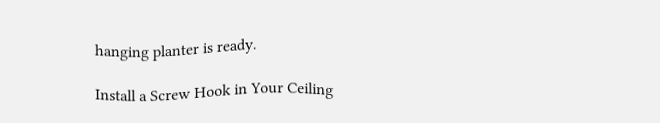hanging planter is ready.

Install a Screw Hook in Your Ceiling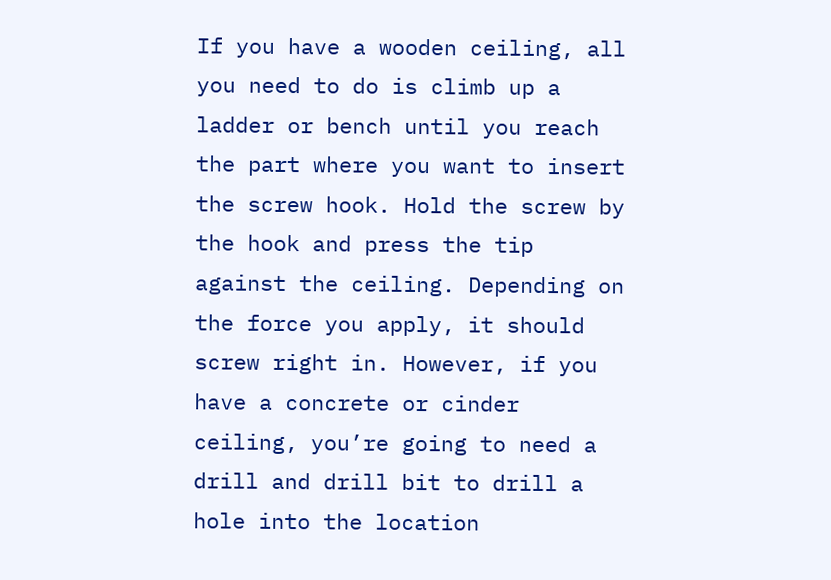If you have a wooden ceiling, all you need to do is climb up a ladder or bench until you reach the part where you want to insert the screw hook. Hold the screw by the hook and press the tip against the ceiling. Depending on the force you apply, it should screw right in. However, if you have a concrete or cinder ceiling, you’re going to need a drill and drill bit to drill a hole into the location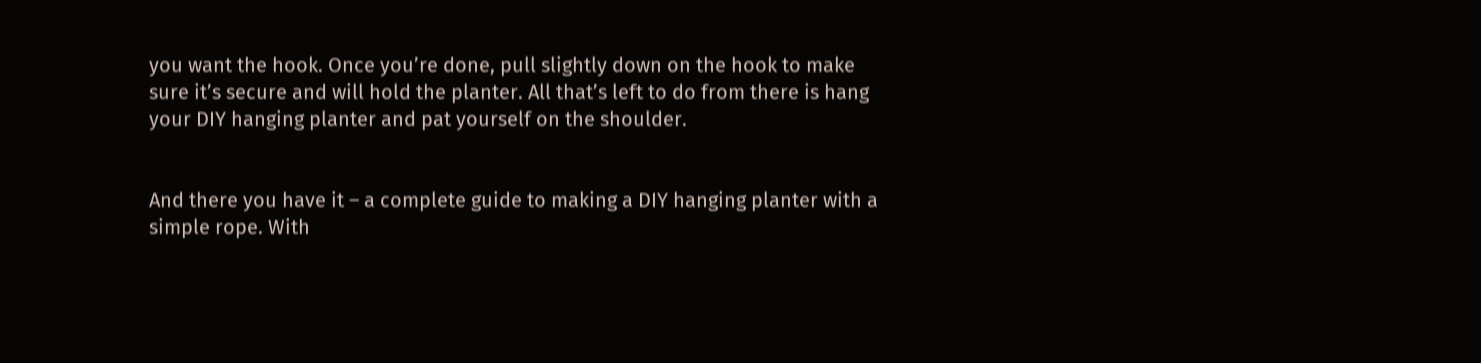you want the hook. Once you’re done, pull slightly down on the hook to make sure it’s secure and will hold the planter. All that’s left to do from there is hang your DIY hanging planter and pat yourself on the shoulder.


And there you have it – a complete guide to making a DIY hanging planter with a simple rope. With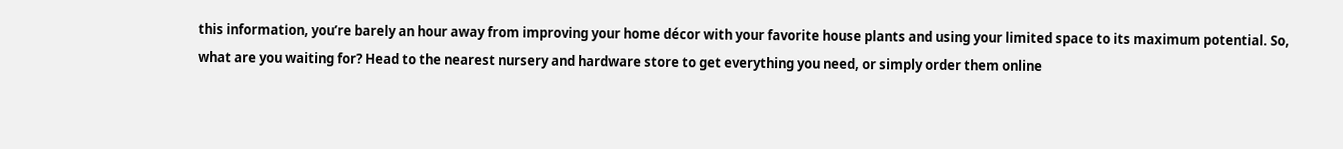this information, you’re barely an hour away from improving your home décor with your favorite house plants and using your limited space to its maximum potential. So, what are you waiting for? Head to the nearest nursery and hardware store to get everything you need, or simply order them online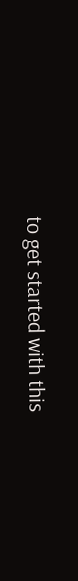to get started with this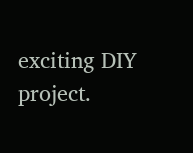exciting DIY project.